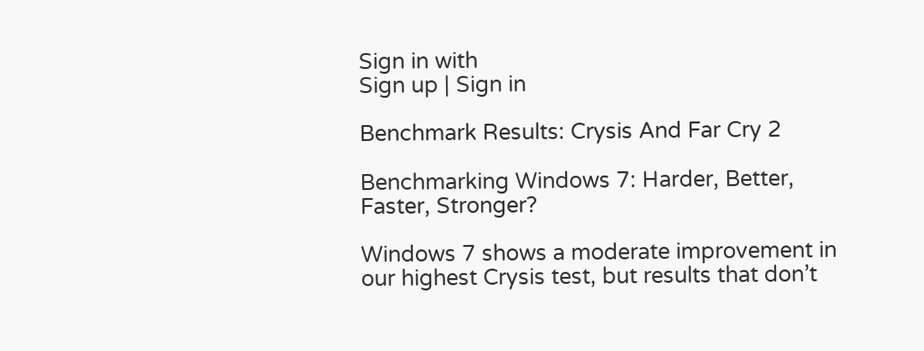Sign in with
Sign up | Sign in

Benchmark Results: Crysis And Far Cry 2

Benchmarking Windows 7: Harder, Better, Faster, Stronger?

Windows 7 shows a moderate improvement in our highest Crysis test, but results that don’t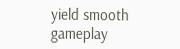yield smooth gameplay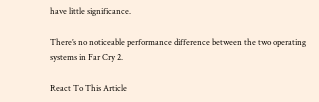have little significance.

There’s no noticeable performance difference between the two operating systems in Far Cry 2.

React To This Article